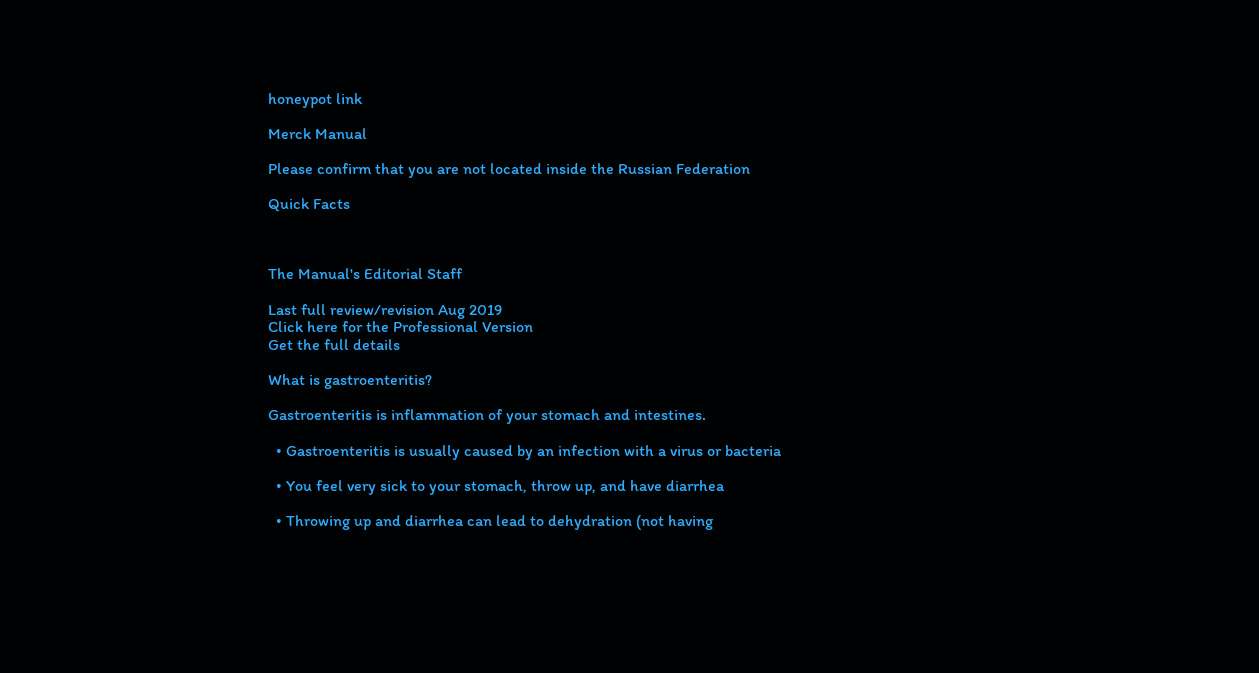honeypot link

Merck Manual

Please confirm that you are not located inside the Russian Federation

Quick Facts



The Manual's Editorial Staff

Last full review/revision Aug 2019
Click here for the Professional Version
Get the full details

What is gastroenteritis?

Gastroenteritis is inflammation of your stomach and intestines.

  • Gastroenteritis is usually caused by an infection with a virus or bacteria

  • You feel very sick to your stomach, throw up, and have diarrhea

  • Throwing up and diarrhea can lead to dehydration (not having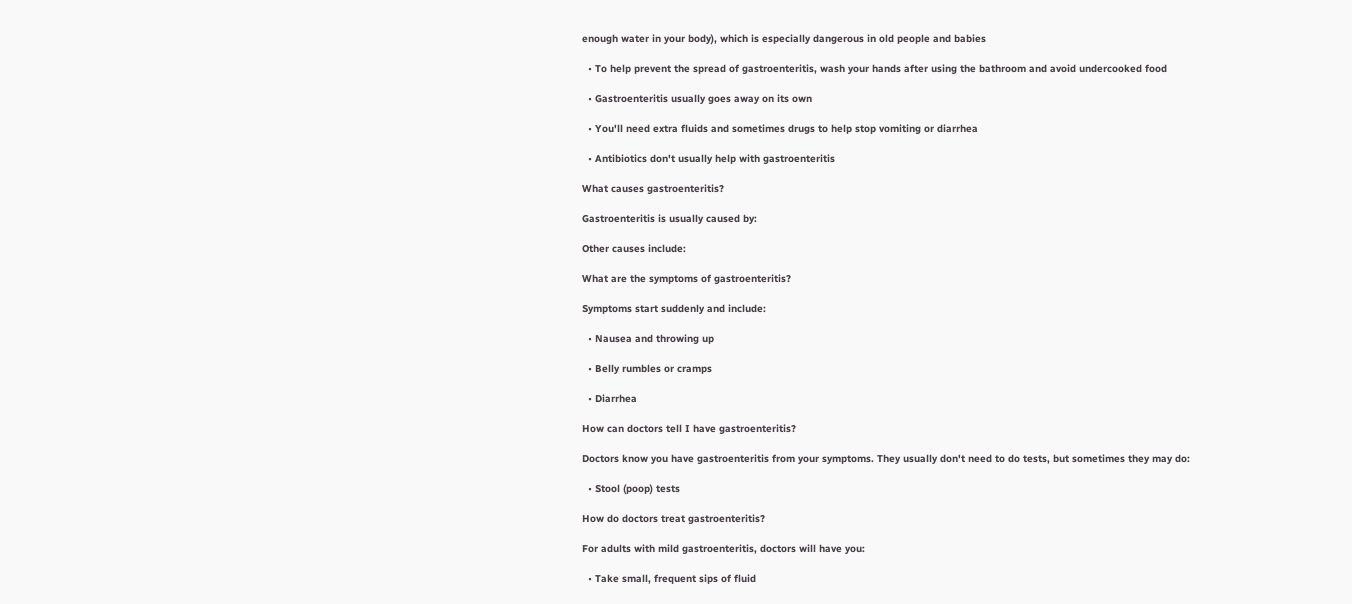enough water in your body), which is especially dangerous in old people and babies

  • To help prevent the spread of gastroenteritis, wash your hands after using the bathroom and avoid undercooked food

  • Gastroenteritis usually goes away on its own

  • You'll need extra fluids and sometimes drugs to help stop vomiting or diarrhea

  • Antibiotics don't usually help with gastroenteritis

What causes gastroenteritis?

Gastroenteritis is usually caused by:

Other causes include:

What are the symptoms of gastroenteritis?

Symptoms start suddenly and include:

  • Nausea and throwing up

  • Belly rumbles or cramps

  • Diarrhea

How can doctors tell I have gastroenteritis?

Doctors know you have gastroenteritis from your symptoms. They usually don't need to do tests, but sometimes they may do:

  • Stool (poop) tests

How do doctors treat gastroenteritis?

For adults with mild gastroenteritis, doctors will have you:

  • Take small, frequent sips of fluid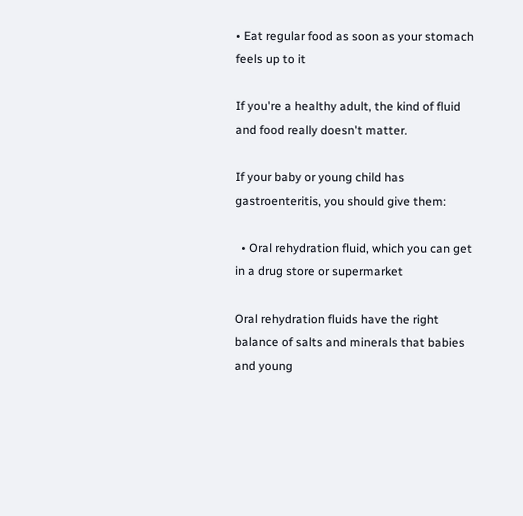• Eat regular food as soon as your stomach feels up to it

If you're a healthy adult, the kind of fluid and food really doesn't matter.

If your baby or young child has gastroenteritis, you should give them:

  • Oral rehydration fluid, which you can get in a drug store or supermarket

Oral rehydration fluids have the right balance of salts and minerals that babies and young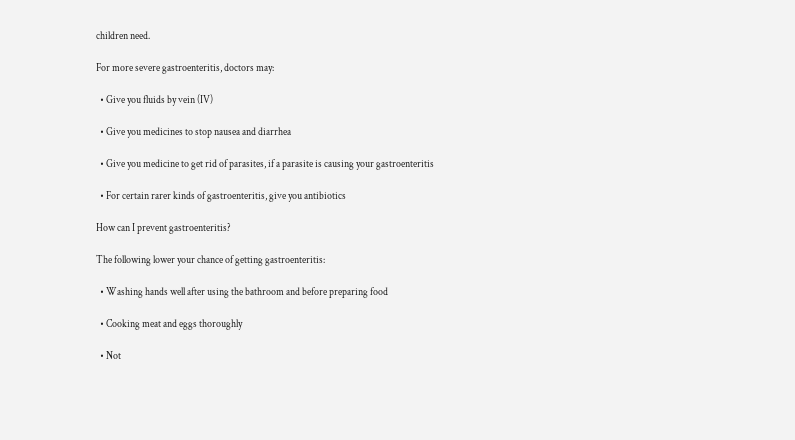children need.

For more severe gastroenteritis, doctors may:

  • Give you fluids by vein (IV)

  • Give you medicines to stop nausea and diarrhea

  • Give you medicine to get rid of parasites, if a parasite is causing your gastroenteritis

  • For certain rarer kinds of gastroenteritis, give you antibiotics

How can I prevent gastroenteritis?

The following lower your chance of getting gastroenteritis:

  • Washing hands well after using the bathroom and before preparing food

  • Cooking meat and eggs thoroughly

  • Not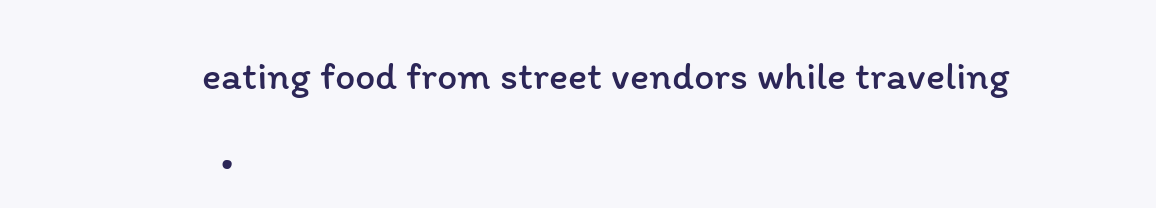eating food from street vendors while traveling

  •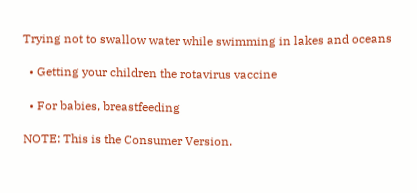Trying not to swallow water while swimming in lakes and oceans

  • Getting your children the rotavirus vaccine

  • For babies, breastfeeding

NOTE: This is the Consumer Version.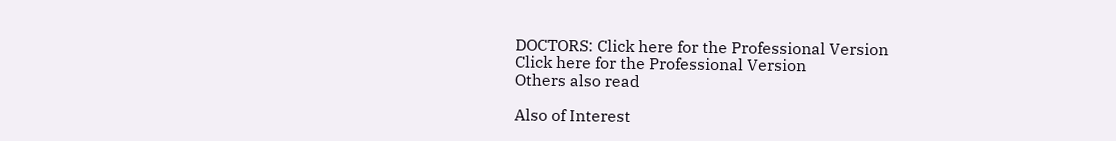DOCTORS: Click here for the Professional Version
Click here for the Professional Version
Others also read

Also of Interest